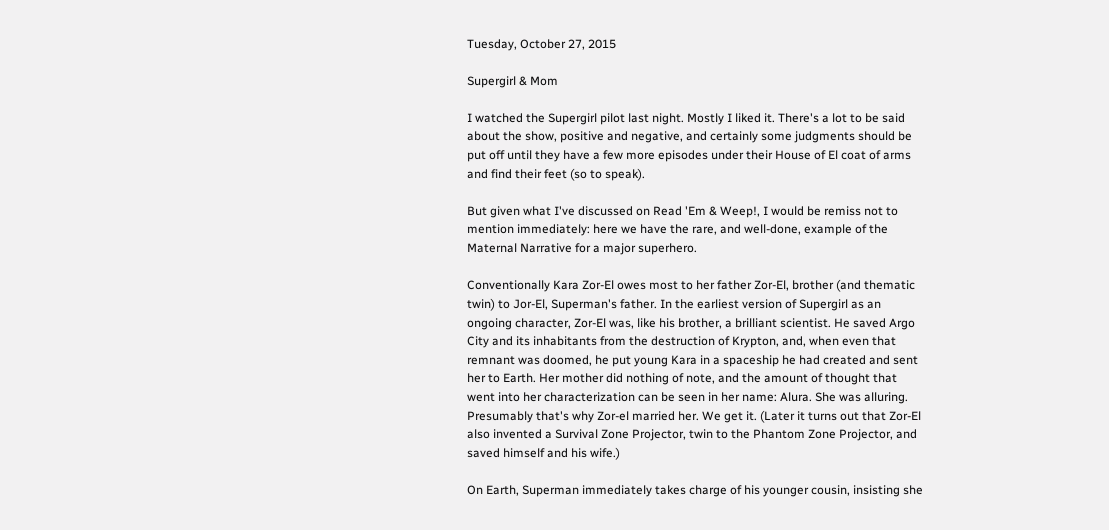Tuesday, October 27, 2015

Supergirl & Mom

I watched the Supergirl pilot last night. Mostly I liked it. There's a lot to be said about the show, positive and negative, and certainly some judgments should be put off until they have a few more episodes under their House of El coat of arms and find their feet (so to speak).

But given what I've discussed on Read 'Em & Weep!, I would be remiss not to mention immediately: here we have the rare, and well-done, example of the Maternal Narrative for a major superhero.

Conventionally Kara Zor-El owes most to her father Zor-El, brother (and thematic twin) to Jor-El, Superman's father. In the earliest version of Supergirl as an ongoing character, Zor-El was, like his brother, a brilliant scientist. He saved Argo City and its inhabitants from the destruction of Krypton, and, when even that remnant was doomed, he put young Kara in a spaceship he had created and sent her to Earth. Her mother did nothing of note, and the amount of thought that went into her characterization can be seen in her name: Alura. She was alluring. Presumably that's why Zor-el married her. We get it. (Later it turns out that Zor-El also invented a Survival Zone Projector, twin to the Phantom Zone Projector, and saved himself and his wife.)

On Earth, Superman immediately takes charge of his younger cousin, insisting she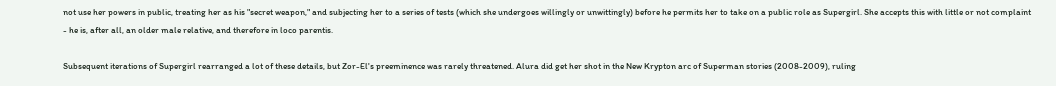not use her powers in public, treating her as his "secret weapon," and subjecting her to a series of tests (which she undergoes willingly or unwittingly) before he permits her to take on a public role as Supergirl. She accepts this with little or not complaint - he is, after all, an older male relative, and therefore in loco parentis.

Subsequent iterations of Supergirl rearranged a lot of these details, but Zor-El's preeminence was rarely threatened. Alura did get her shot in the New Krypton arc of Superman stories (2008-2009), ruling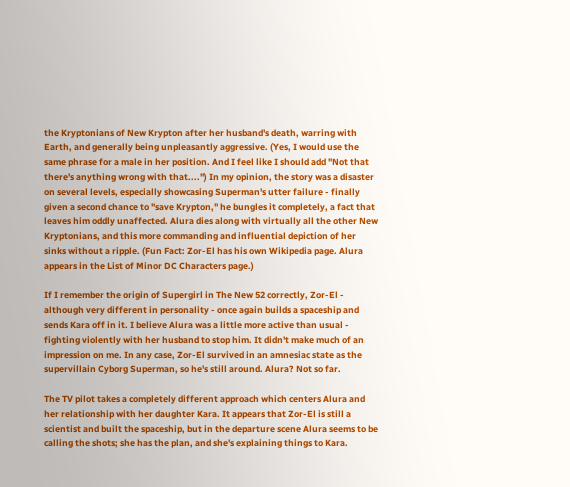the Kryptonians of New Krypton after her husband's death, warring with Earth, and generally being unpleasantly aggressive. (Yes, I would use the same phrase for a male in her position. And I feel like I should add "Not that there's anything wrong with that....") In my opinion, the story was a disaster on several levels, especially showcasing Superman's utter failure - finally given a second chance to "save Krypton," he bungles it completely, a fact that leaves him oddly unaffected. Alura dies along with virtually all the other New Kryptonians, and this more commanding and influential depiction of her sinks without a ripple. (Fun Fact: Zor-El has his own Wikipedia page. Alura appears in the List of Minor DC Characters page.)

If I remember the origin of Supergirl in The New 52 correctly, Zor-El - although very different in personality - once again builds a spaceship and sends Kara off in it. I believe Alura was a little more active than usual - fighting violently with her husband to stop him. It didn't make much of an impression on me. In any case, Zor-El survived in an amnesiac state as the supervillain Cyborg Superman, so he's still around. Alura? Not so far.

The TV pilot takes a completely different approach which centers Alura and her relationship with her daughter Kara. It appears that Zor-El is still a scientist and built the spaceship, but in the departure scene Alura seems to be calling the shots; she has the plan, and she's explaining things to Kara.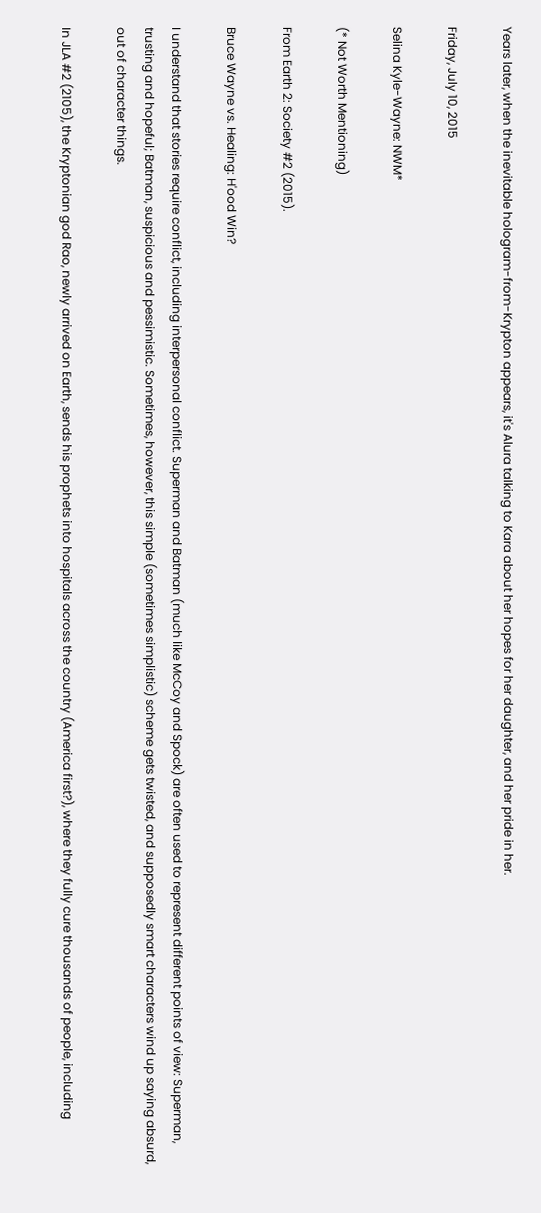Years later, when the inevitable hologram-from-Krypton appears, it's Alura talking to Kara about her hopes for her daughter, and her pride in her.

Friday, July 10, 2015

Selina Kyle-Wayne: NWM*

(* Not Worth Mentioning)

From Earth 2: Society #2 (2015).

Bruce Wayne vs. Healing: H'ood Win?

I understand that stories require conflict, including interpersonal conflict. Superman and Batman (much like McCoy and Spock) are often used to represent different points of view: Superman, trusting and hopeful; Batman, suspicious and pessimistic. Sometimes, however, this simple (sometimes simplistic) scheme gets twisted, and supposedly smart characters wind up saying absurd, out of character things.

In JLA #2 (2105), the Kryptonian god Rao, newly arrived on Earth, sends his prophets into hospitals across the country (America first?), where they fully cure thousands of people, including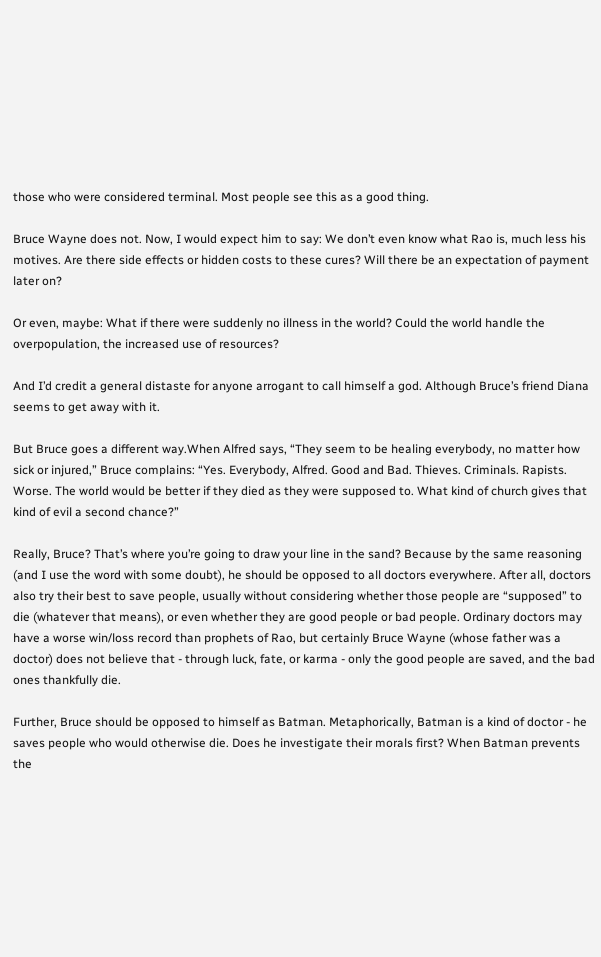those who were considered terminal. Most people see this as a good thing.

Bruce Wayne does not. Now, I would expect him to say: We don’t even know what Rao is, much less his motives. Are there side effects or hidden costs to these cures? Will there be an expectation of payment later on?

Or even, maybe: What if there were suddenly no illness in the world? Could the world handle the overpopulation, the increased use of resources?

And I’d credit a general distaste for anyone arrogant to call himself a god. Although Bruce’s friend Diana seems to get away with it.

But Bruce goes a different way.When Alfred says, “They seem to be healing everybody, no matter how sick or injured,” Bruce complains: “Yes. Everybody, Alfred. Good and Bad. Thieves. Criminals. Rapists. Worse. The world would be better if they died as they were supposed to. What kind of church gives that kind of evil a second chance?”

Really, Bruce? That’s where you’re going to draw your line in the sand? Because by the same reasoning (and I use the word with some doubt), he should be opposed to all doctors everywhere. After all, doctors also try their best to save people, usually without considering whether those people are “supposed” to die (whatever that means), or even whether they are good people or bad people. Ordinary doctors may have a worse win/loss record than prophets of Rao, but certainly Bruce Wayne (whose father was a doctor) does not believe that - through luck, fate, or karma - only the good people are saved, and the bad ones thankfully die.

Further, Bruce should be opposed to himself as Batman. Metaphorically, Batman is a kind of doctor - he saves people who would otherwise die. Does he investigate their morals first? When Batman prevents the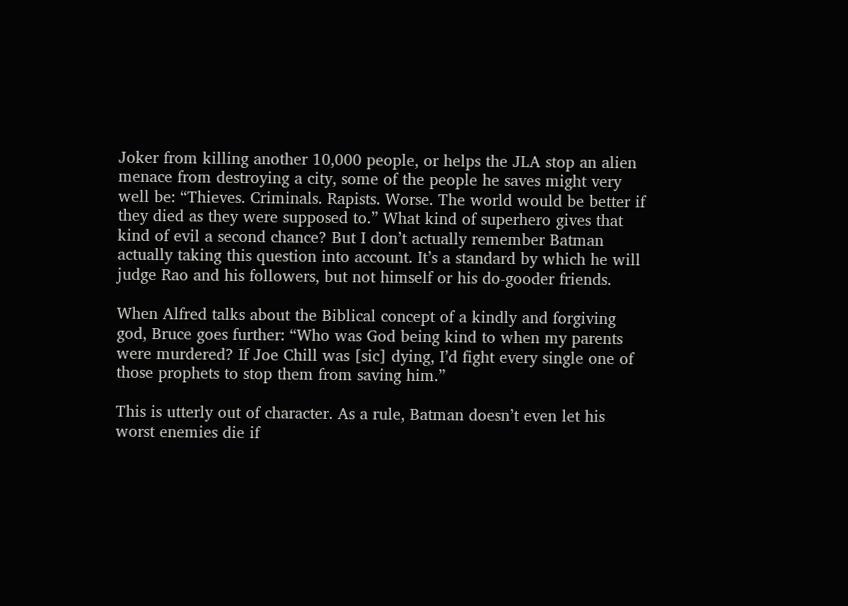Joker from killing another 10,000 people, or helps the JLA stop an alien menace from destroying a city, some of the people he saves might very well be: “Thieves. Criminals. Rapists. Worse. The world would be better if they died as they were supposed to.” What kind of superhero gives that kind of evil a second chance? But I don’t actually remember Batman actually taking this question into account. It’s a standard by which he will judge Rao and his followers, but not himself or his do-gooder friends.

When Alfred talks about the Biblical concept of a kindly and forgiving god, Bruce goes further: “Who was God being kind to when my parents were murdered? If Joe Chill was [sic] dying, I’d fight every single one of those prophets to stop them from saving him.”

This is utterly out of character. As a rule, Batman doesn’t even let his worst enemies die if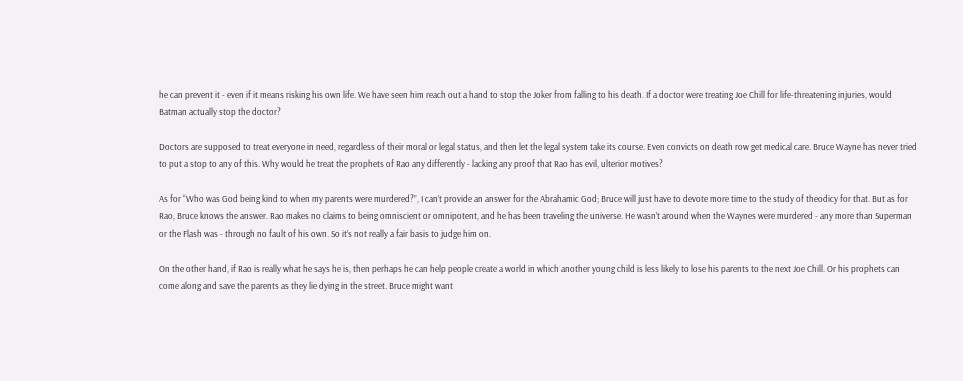he can prevent it - even if it means risking his own life. We have seen him reach out a hand to stop the Joker from falling to his death. If a doctor were treating Joe Chill for life-threatening injuries, would Batman actually stop the doctor?

Doctors are supposed to treat everyone in need, regardless of their moral or legal status, and then let the legal system take its course. Even convicts on death row get medical care. Bruce Wayne has never tried to put a stop to any of this. Why would he treat the prophets of Rao any differently - lacking any proof that Rao has evil, ulterior motives?

As for “Who was God being kind to when my parents were murdered?”, I can’t provide an answer for the Abrahamic God; Bruce will just have to devote more time to the study of theodicy for that. But as for Rao, Bruce knows the answer. Rao makes no claims to being omniscient or omnipotent, and he has been traveling the universe. He wasn’t around when the Waynes were murdered - any more than Superman or the Flash was - through no fault of his own. So it’s not really a fair basis to judge him on.

On the other hand, if Rao is really what he says he is, then perhaps he can help people create a world in which another young child is less likely to lose his parents to the next Joe Chill. Or his prophets can come along and save the parents as they lie dying in the street. Bruce might want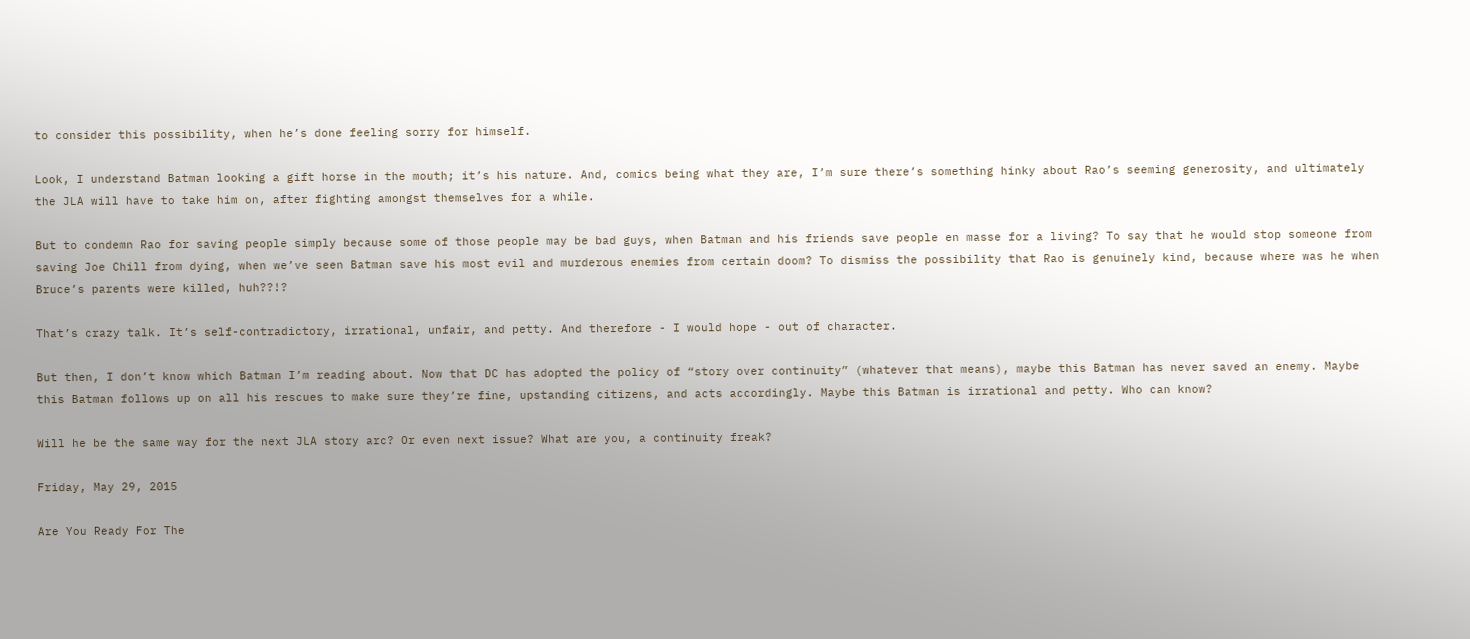to consider this possibility, when he’s done feeling sorry for himself.

Look, I understand Batman looking a gift horse in the mouth; it’s his nature. And, comics being what they are, I’m sure there’s something hinky about Rao’s seeming generosity, and ultimately the JLA will have to take him on, after fighting amongst themselves for a while.

But to condemn Rao for saving people simply because some of those people may be bad guys, when Batman and his friends save people en masse for a living? To say that he would stop someone from saving Joe Chill from dying, when we’ve seen Batman save his most evil and murderous enemies from certain doom? To dismiss the possibility that Rao is genuinely kind, because where was he when Bruce’s parents were killed, huh??!?

That’s crazy talk. It’s self-contradictory, irrational, unfair, and petty. And therefore - I would hope - out of character.

But then, I don’t know which Batman I’m reading about. Now that DC has adopted the policy of “story over continuity” (whatever that means), maybe this Batman has never saved an enemy. Maybe this Batman follows up on all his rescues to make sure they’re fine, upstanding citizens, and acts accordingly. Maybe this Batman is irrational and petty. Who can know?

Will he be the same way for the next JLA story arc? Or even next issue? What are you, a continuity freak?

Friday, May 29, 2015

Are You Ready For The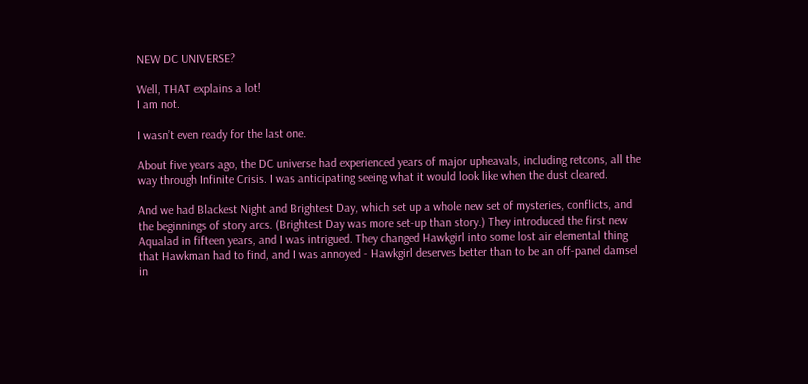NEW DC UNIVERSE?

Well, THAT explains a lot!
I am not.

I wasn’t even ready for the last one.

About five years ago, the DC universe had experienced years of major upheavals, including retcons, all the way through Infinite Crisis. I was anticipating seeing what it would look like when the dust cleared.

And we had Blackest Night and Brightest Day, which set up a whole new set of mysteries, conflicts, and the beginnings of story arcs. (Brightest Day was more set-up than story.) They introduced the first new Aqualad in fifteen years, and I was intrigued. They changed Hawkgirl into some lost air elemental thing that Hawkman had to find, and I was annoyed - Hawkgirl deserves better than to be an off-panel damsel in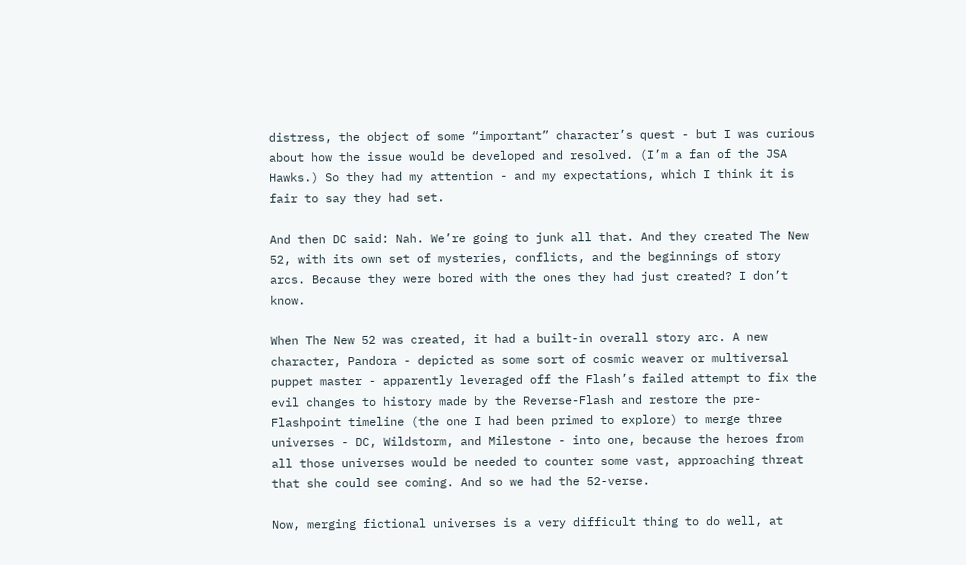distress, the object of some “important” character’s quest - but I was curious about how the issue would be developed and resolved. (I’m a fan of the JSA Hawks.) So they had my attention - and my expectations, which I think it is fair to say they had set.

And then DC said: Nah. We’re going to junk all that. And they created The New 52, with its own set of mysteries, conflicts, and the beginnings of story arcs. Because they were bored with the ones they had just created? I don’t know.

When The New 52 was created, it had a built-in overall story arc. A new character, Pandora - depicted as some sort of cosmic weaver or multiversal puppet master - apparently leveraged off the Flash’s failed attempt to fix the evil changes to history made by the Reverse-Flash and restore the pre-Flashpoint timeline (the one I had been primed to explore) to merge three universes - DC, Wildstorm, and Milestone - into one, because the heroes from all those universes would be needed to counter some vast, approaching threat that she could see coming. And so we had the 52-verse.

Now, merging fictional universes is a very difficult thing to do well, at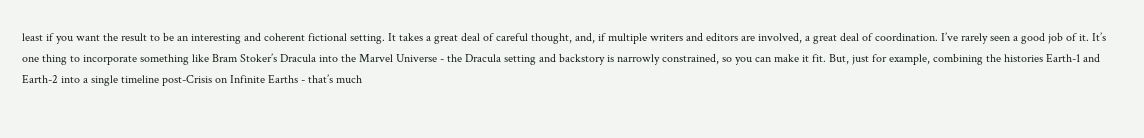least if you want the result to be an interesting and coherent fictional setting. It takes a great deal of careful thought, and, if multiple writers and editors are involved, a great deal of coordination. I’ve rarely seen a good job of it. It’s one thing to incorporate something like Bram Stoker’s Dracula into the Marvel Universe - the Dracula setting and backstory is narrowly constrained, so you can make it fit. But, just for example, combining the histories Earth-1 and Earth-2 into a single timeline post-Crisis on Infinite Earths - that’s much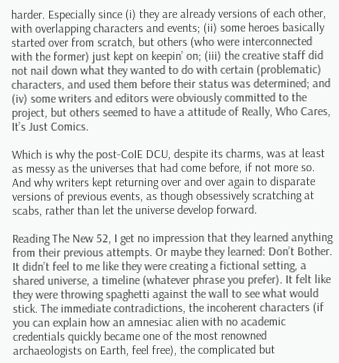harder. Especially since (i) they are already versions of each other, with overlapping characters and events; (ii) some heroes basically started over from scratch, but others (who were interconnected with the former) just kept on keepin’ on; (iii) the creative staff did not nail down what they wanted to do with certain (problematic) characters, and used them before their status was determined; and (iv) some writers and editors were obviously committed to the project, but others seemed to have a attitude of Really, Who Cares, It’s Just Comics.

Which is why the post-CoIE DCU, despite its charms, was at least as messy as the universes that had come before, if not more so. And why writers kept returning over and over again to disparate versions of previous events, as though obsessively scratching at scabs, rather than let the universe develop forward.

Reading The New 52, I get no impression that they learned anything from their previous attempts. Or maybe they learned: Don’t Bother. It didn’t feel to me like they were creating a fictional setting, a shared universe, a timeline (whatever phrase you prefer). It felt like they were throwing spaghetti against the wall to see what would stick. The immediate contradictions, the incoherent characters (if you can explain how an amnesiac alien with no academic credentials quickly became one of the most renowned archaeologists on Earth, feel free), the complicated but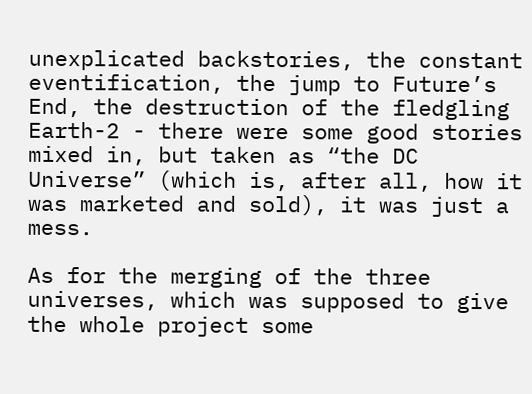unexplicated backstories, the constant eventification, the jump to Future’s End, the destruction of the fledgling Earth-2 - there were some good stories mixed in, but taken as “the DC Universe” (which is, after all, how it was marketed and sold), it was just a mess.

As for the merging of the three universes, which was supposed to give the whole project some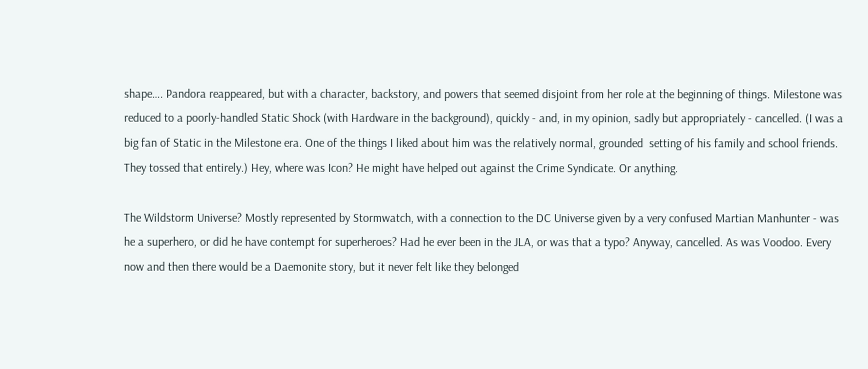shape…. Pandora reappeared, but with a character, backstory, and powers that seemed disjoint from her role at the beginning of things. Milestone was reduced to a poorly-handled Static Shock (with Hardware in the background), quickly - and, in my opinion, sadly but appropriately - cancelled. (I was a big fan of Static in the Milestone era. One of the things I liked about him was the relatively normal, grounded  setting of his family and school friends. They tossed that entirely.) Hey, where was Icon? He might have helped out against the Crime Syndicate. Or anything.

The Wildstorm Universe? Mostly represented by Stormwatch, with a connection to the DC Universe given by a very confused Martian Manhunter - was he a superhero, or did he have contempt for superheroes? Had he ever been in the JLA, or was that a typo? Anyway, cancelled. As was Voodoo. Every now and then there would be a Daemonite story, but it never felt like they belonged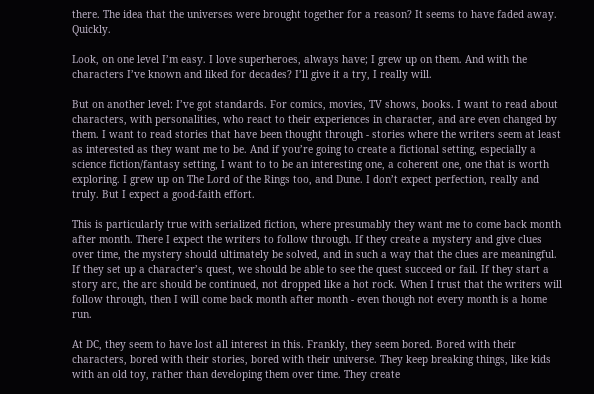there. The idea that the universes were brought together for a reason? It seems to have faded away. Quickly.

Look, on one level I’m easy. I love superheroes, always have; I grew up on them. And with the characters I’ve known and liked for decades? I’ll give it a try, I really will.

But on another level: I’ve got standards. For comics, movies, TV shows, books. I want to read about characters, with personalities, who react to their experiences in character, and are even changed by them. I want to read stories that have been thought through - stories where the writers seem at least as interested as they want me to be. And if you’re going to create a fictional setting, especially a science fiction/fantasy setting, I want to to be an interesting one, a coherent one, one that is worth exploring. I grew up on The Lord of the Rings too, and Dune. I don’t expect perfection, really and truly. But I expect a good-faith effort.

This is particularly true with serialized fiction, where presumably they want me to come back month after month. There I expect the writers to follow through. If they create a mystery and give clues over time, the mystery should ultimately be solved, and in such a way that the clues are meaningful. If they set up a character’s quest, we should be able to see the quest succeed or fail. If they start a story arc, the arc should be continued, not dropped like a hot rock. When I trust that the writers will follow through, then I will come back month after month - even though not every month is a home run.

At DC, they seem to have lost all interest in this. Frankly, they seem bored. Bored with their characters, bored with their stories, bored with their universe. They keep breaking things, like kids with an old toy, rather than developing them over time. They create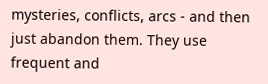mysteries, conflicts, arcs - and then just abandon them. They use frequent and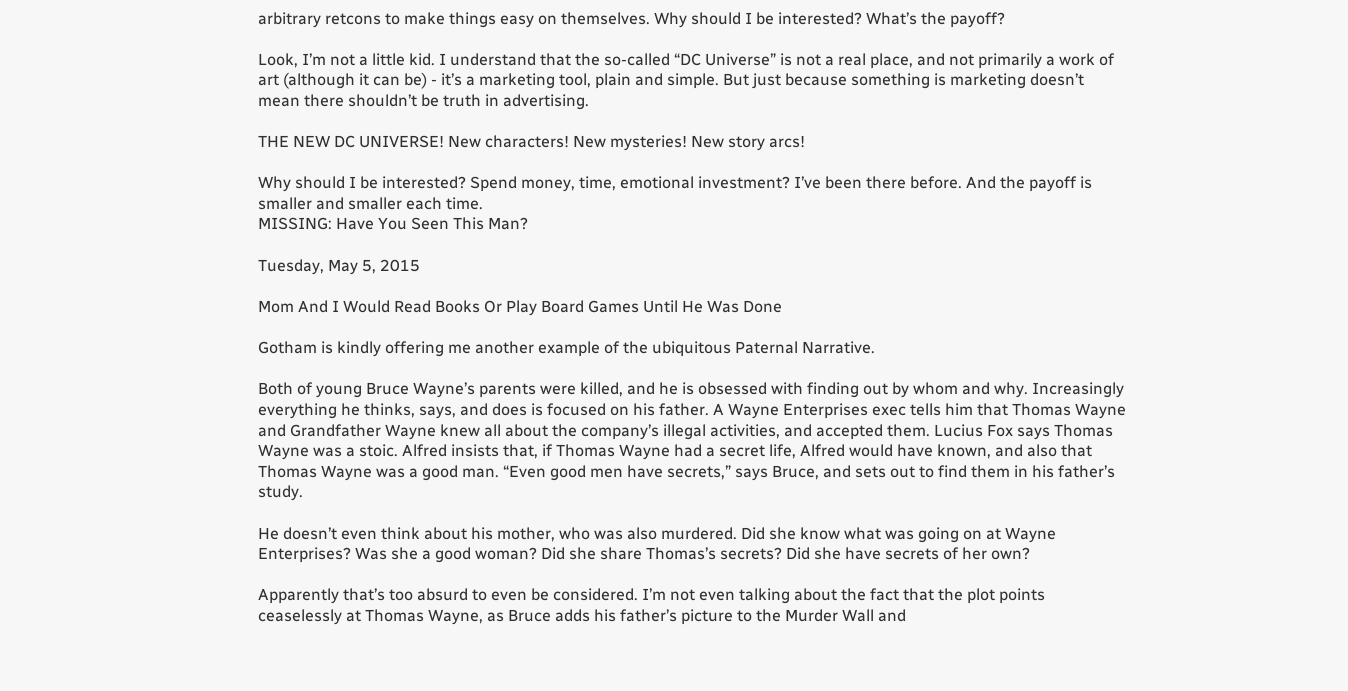arbitrary retcons to make things easy on themselves. Why should I be interested? What’s the payoff?

Look, I’m not a little kid. I understand that the so-called “DC Universe” is not a real place, and not primarily a work of art (although it can be) - it’s a marketing tool, plain and simple. But just because something is marketing doesn’t mean there shouldn’t be truth in advertising.

THE NEW DC UNIVERSE! New characters! New mysteries! New story arcs!

Why should I be interested? Spend money, time, emotional investment? I’ve been there before. And the payoff is smaller and smaller each time.
MISSING: Have You Seen This Man?

Tuesday, May 5, 2015

Mom And I Would Read Books Or Play Board Games Until He Was Done

Gotham is kindly offering me another example of the ubiquitous Paternal Narrative.

Both of young Bruce Wayne’s parents were killed, and he is obsessed with finding out by whom and why. Increasingly everything he thinks, says, and does is focused on his father. A Wayne Enterprises exec tells him that Thomas Wayne and Grandfather Wayne knew all about the company’s illegal activities, and accepted them. Lucius Fox says Thomas Wayne was a stoic. Alfred insists that, if Thomas Wayne had a secret life, Alfred would have known, and also that Thomas Wayne was a good man. “Even good men have secrets,” says Bruce, and sets out to find them in his father’s study.

He doesn’t even think about his mother, who was also murdered. Did she know what was going on at Wayne Enterprises? Was she a good woman? Did she share Thomas’s secrets? Did she have secrets of her own?

Apparently that’s too absurd to even be considered. I’m not even talking about the fact that the plot points ceaselessly at Thomas Wayne, as Bruce adds his father’s picture to the Murder Wall and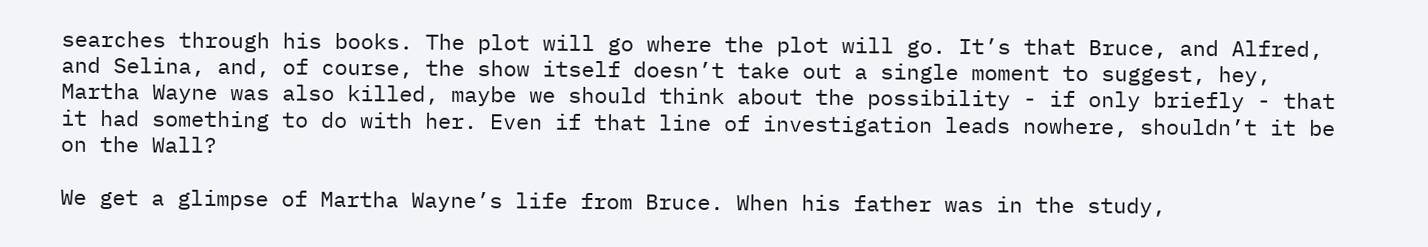searches through his books. The plot will go where the plot will go. It’s that Bruce, and Alfred, and Selina, and, of course, the show itself doesn’t take out a single moment to suggest, hey, Martha Wayne was also killed, maybe we should think about the possibility - if only briefly - that it had something to do with her. Even if that line of investigation leads nowhere, shouldn’t it be on the Wall?

We get a glimpse of Martha Wayne’s life from Bruce. When his father was in the study,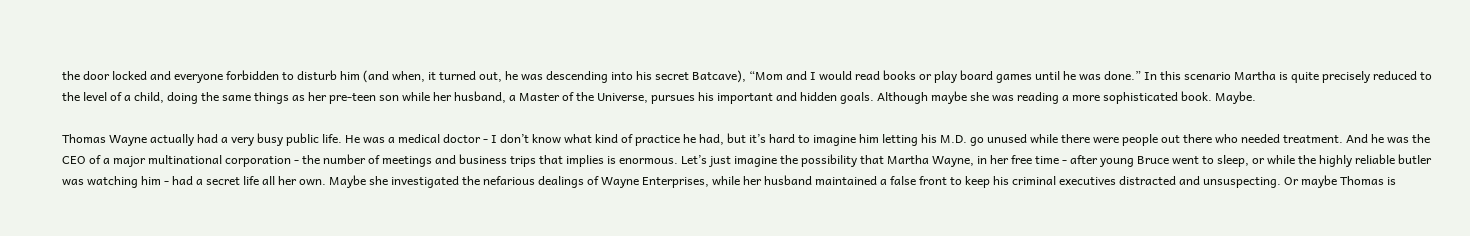the door locked and everyone forbidden to disturb him (and when, it turned out, he was descending into his secret Batcave), “Mom and I would read books or play board games until he was done.” In this scenario Martha is quite precisely reduced to the level of a child, doing the same things as her pre-teen son while her husband, a Master of the Universe, pursues his important and hidden goals. Although maybe she was reading a more sophisticated book. Maybe.

Thomas Wayne actually had a very busy public life. He was a medical doctor - I don’t know what kind of practice he had, but it’s hard to imagine him letting his M.D. go unused while there were people out there who needed treatment. And he was the CEO of a major multinational corporation - the number of meetings and business trips that implies is enormous. Let’s just imagine the possibility that Martha Wayne, in her free time - after young Bruce went to sleep, or while the highly reliable butler was watching him - had a secret life all her own. Maybe she investigated the nefarious dealings of Wayne Enterprises, while her husband maintained a false front to keep his criminal executives distracted and unsuspecting. Or maybe Thomas is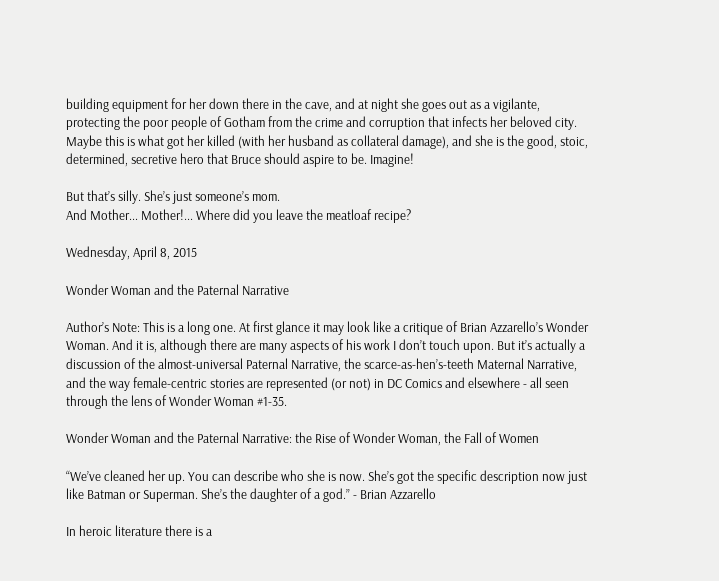building equipment for her down there in the cave, and at night she goes out as a vigilante, protecting the poor people of Gotham from the crime and corruption that infects her beloved city. Maybe this is what got her killed (with her husband as collateral damage), and she is the good, stoic, determined, secretive hero that Bruce should aspire to be. Imagine!

But that’s silly. She’s just someone’s mom.
And Mother... Mother!... Where did you leave the meatloaf recipe?

Wednesday, April 8, 2015

Wonder Woman and the Paternal Narrative

Author’s Note: This is a long one. At first glance it may look like a critique of Brian Azzarello’s Wonder Woman. And it is, although there are many aspects of his work I don’t touch upon. But it’s actually a discussion of the almost-universal Paternal Narrative, the scarce-as-hen’s-teeth Maternal Narrative, and the way female-centric stories are represented (or not) in DC Comics and elsewhere - all seen through the lens of Wonder Woman #1-35.

Wonder Woman and the Paternal Narrative: the Rise of Wonder Woman, the Fall of Women

“We’ve cleaned her up. You can describe who she is now. She’s got the specific description now just like Batman or Superman. She’s the daughter of a god.” - Brian Azzarello

In heroic literature there is a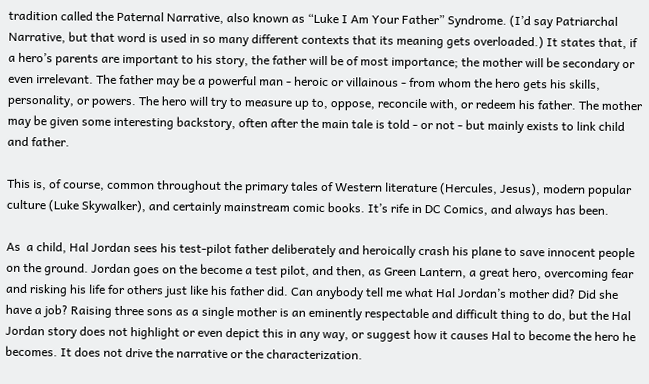tradition called the Paternal Narrative, also known as “Luke I Am Your Father” Syndrome. (I’d say Patriarchal Narrative, but that word is used in so many different contexts that its meaning gets overloaded.) It states that, if a hero’s parents are important to his story, the father will be of most importance; the mother will be secondary or even irrelevant. The father may be a powerful man - heroic or villainous - from whom the hero gets his skills, personality, or powers. The hero will try to measure up to, oppose, reconcile with, or redeem his father. The mother may be given some interesting backstory, often after the main tale is told - or not - but mainly exists to link child and father.

This is, of course, common throughout the primary tales of Western literature (Hercules, Jesus), modern popular culture (Luke Skywalker), and certainly mainstream comic books. It’s rife in DC Comics, and always has been.

As  a child, Hal Jordan sees his test-pilot father deliberately and heroically crash his plane to save innocent people on the ground. Jordan goes on the become a test pilot, and then, as Green Lantern, a great hero, overcoming fear and risking his life for others just like his father did. Can anybody tell me what Hal Jordan’s mother did? Did she have a job? Raising three sons as a single mother is an eminently respectable and difficult thing to do, but the Hal Jordan story does not highlight or even depict this in any way, or suggest how it causes Hal to become the hero he becomes. It does not drive the narrative or the characterization.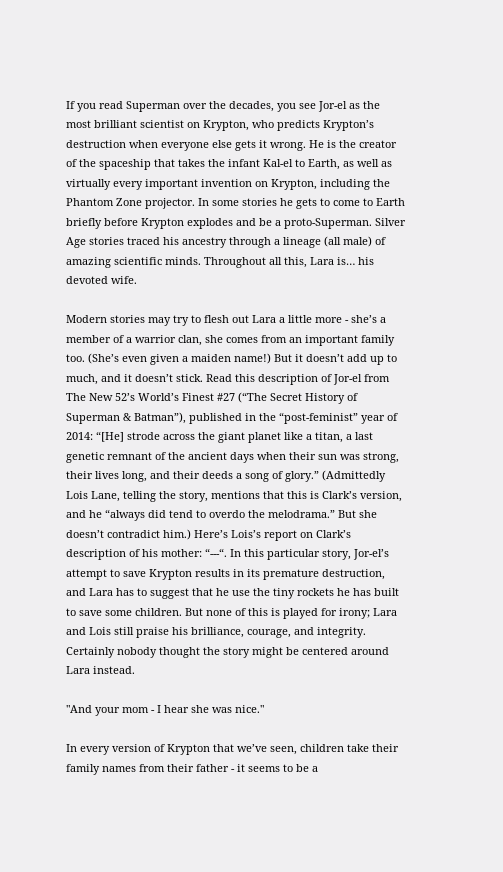If you read Superman over the decades, you see Jor-el as the most brilliant scientist on Krypton, who predicts Krypton’s destruction when everyone else gets it wrong. He is the creator of the spaceship that takes the infant Kal-el to Earth, as well as virtually every important invention on Krypton, including the Phantom Zone projector. In some stories he gets to come to Earth briefly before Krypton explodes and be a proto-Superman. Silver Age stories traced his ancestry through a lineage (all male) of amazing scientific minds. Throughout all this, Lara is… his devoted wife.

Modern stories may try to flesh out Lara a little more - she’s a member of a warrior clan, she comes from an important family too. (She’s even given a maiden name!) But it doesn’t add up to much, and it doesn’t stick. Read this description of Jor-el from The New 52’s World’s Finest #27 (“The Secret History of Superman & Batman”), published in the “post-feminist” year of 2014: “[He] strode across the giant planet like a titan, a last genetic remnant of the ancient days when their sun was strong, their lives long, and their deeds a song of glory.” (Admittedly Lois Lane, telling the story, mentions that this is Clark’s version, and he “always did tend to overdo the melodrama.” But she doesn’t contradict him.) Here’s Lois’s report on Clark’s description of his mother: “---“. In this particular story, Jor-el’s attempt to save Krypton results in its premature destruction, and Lara has to suggest that he use the tiny rockets he has built to save some children. But none of this is played for irony; Lara and Lois still praise his brilliance, courage, and integrity. Certainly nobody thought the story might be centered around Lara instead.

"And your mom - I hear she was nice."

In every version of Krypton that we’ve seen, children take their family names from their father - it seems to be a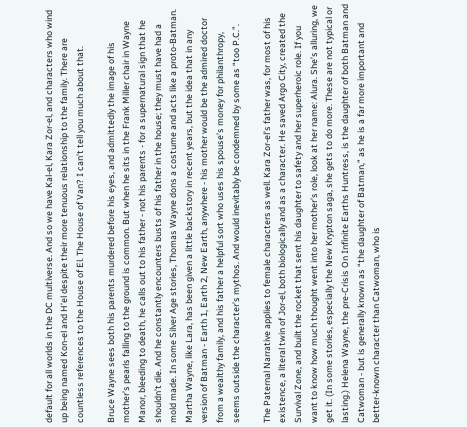default for all worlds in the DC multiverse. And so we have Kal-el, Kara Zor-el, and characters who wind up being named Kon-el and H’el despite their more tenuous relationship to the family. There are countless references to the House of El. The House of Van? I can’t tell you much about that.

Bruce Wayne sees both his parents murdered before his eyes, and admittedly the image of his mother’s pearls falling to the ground is common. But when he sits in the Frank Miller chair in Wayne Manor, bleeding to death, he calls out to his father - not his parents - for a supernatural sign that he shouldn’t die. And he constantly encounters busts of his father in the house; they must have had a mold made. In some Silver Age stories, Thomas Wayne dons a costume and acts like a proto-Batman. Martha Wayne, like Lara, has been given a little backstory in recent years, but the idea that in any version of Batman - Earth 1, Earth 2, New Earth, anywhere - his mother would be the admired doctor from a wealthy family, and his father a helpful sort who uses his spouse’s money for philanthropy, seems outside the character’s mythos. And would inevitably be condemned by some as “too P.C.”.

The Paternal Narrative applies to female characters as well. Kara Zor-el’s father was, for most of his existence, a literal twin of Jor-el, both biologically and as a character. He saved Argo City, created the Survival Zone, and built the rocket that sent his daughter to safety and her superheroic role. If you want to know how much thought went into her mother’s role, look at her name: Alura. She’s alluring, we get it. (In some stories, especially the New Krypton saga, she gets to do more. These are not typical or lasting.) Helena Wayne, the pre-Crisis On Infinite Earths Huntress, is the daughter of both Batman and Catwoman - but is generally known as “the daughter of Batman,” as he is a far more important and better-known character than Catwoman, who is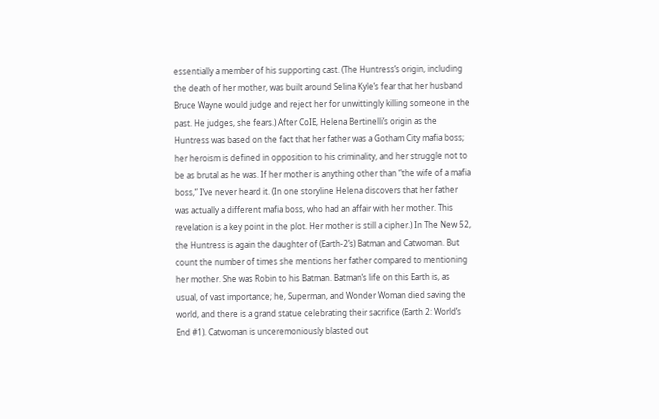essentially a member of his supporting cast. (The Huntress’s origin, including the death of her mother, was built around Selina Kyle’s fear that her husband Bruce Wayne would judge and reject her for unwittingly killing someone in the past. He judges, she fears.) After CoIE, Helena Bertinelli’s origin as the Huntress was based on the fact that her father was a Gotham City mafia boss; her heroism is defined in opposition to his criminality, and her struggle not to be as brutal as he was. If her mother is anything other than “the wife of a mafia boss,” I’ve never heard it. (In one storyline Helena discovers that her father was actually a different mafia boss, who had an affair with her mother. This revelation is a key point in the plot. Her mother is still a cipher.) In The New 52, the Huntress is again the daughter of (Earth-2’s) Batman and Catwoman. But count the number of times she mentions her father compared to mentioning her mother. She was Robin to his Batman. Batman’s life on this Earth is, as usual, of vast importance; he, Superman, and Wonder Woman died saving the world, and there is a grand statue celebrating their sacrifice (Earth 2: World’s End #1). Catwoman is unceremoniously blasted out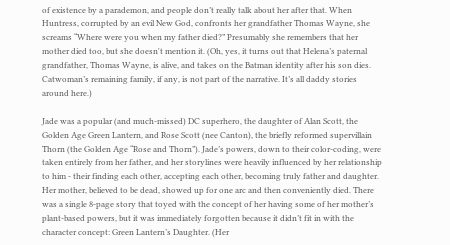of existence by a parademon, and people don’t really talk about her after that. When Huntress, corrupted by an evil New God, confronts her grandfather Thomas Wayne, she screams “Where were you when my father died?” Presumably she remembers that her mother died too, but she doesn't mention it. (Oh, yes, it turns out that Helena’s paternal grandfather, Thomas Wayne, is alive, and takes on the Batman identity after his son dies. Catwoman’s remaining family, if any, is not part of the narrative. It’s all daddy stories around here.)

Jade was a popular (and much-missed) DC superhero, the daughter of Alan Scott, the Golden Age Green Lantern, and Rose Scott (nee Canton), the briefly reformed supervillain Thorn (the Golden Age “Rose and Thorn”). Jade’s powers, down to their color-coding, were taken entirely from her father, and her storylines were heavily influenced by her relationship to him - their finding each other, accepting each other, becoming truly father and daughter. Her mother, believed to be dead, showed up for one arc and then conveniently died. There was a single 8-page story that toyed with the concept of her having some of her mother’s plant-based powers, but it was immediately forgotten because it didn’t fit in with the character concept: Green Lantern’s Daughter. (Her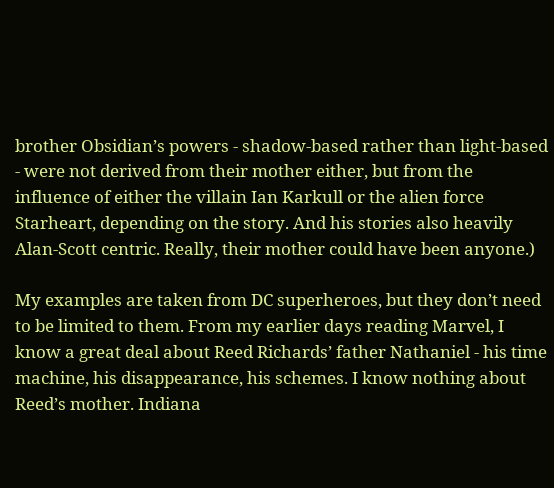brother Obsidian’s powers - shadow-based rather than light-based - were not derived from their mother either, but from the influence of either the villain Ian Karkull or the alien force Starheart, depending on the story. And his stories also heavily Alan-Scott centric. Really, their mother could have been anyone.)

My examples are taken from DC superheroes, but they don’t need to be limited to them. From my earlier days reading Marvel, I know a great deal about Reed Richards’ father Nathaniel - his time machine, his disappearance, his schemes. I know nothing about Reed’s mother. Indiana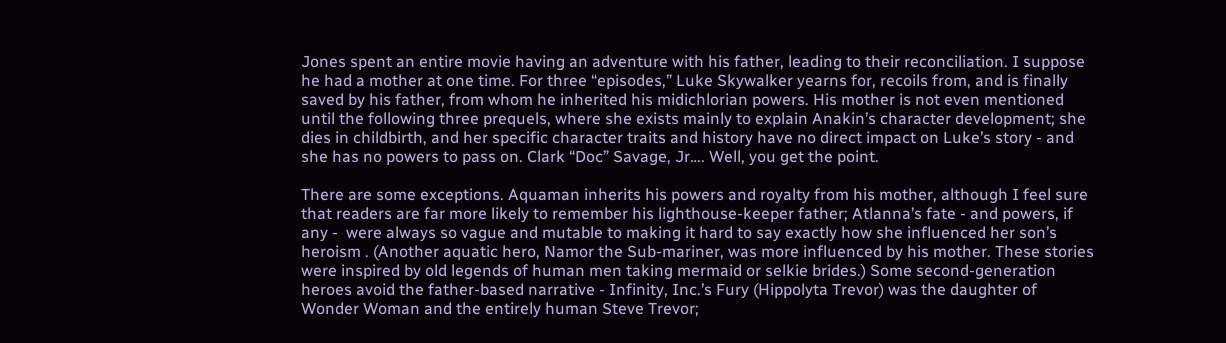Jones spent an entire movie having an adventure with his father, leading to their reconciliation. I suppose he had a mother at one time. For three “episodes,” Luke Skywalker yearns for, recoils from, and is finally saved by his father, from whom he inherited his midichlorian powers. His mother is not even mentioned until the following three prequels, where she exists mainly to explain Anakin’s character development; she dies in childbirth, and her specific character traits and history have no direct impact on Luke’s story - and she has no powers to pass on. Clark “Doc” Savage, Jr…. Well, you get the point.

There are some exceptions. Aquaman inherits his powers and royalty from his mother, although I feel sure that readers are far more likely to remember his lighthouse-keeper father; Atlanna’s fate - and powers, if any -  were always so vague and mutable to making it hard to say exactly how she influenced her son’s heroism . (Another aquatic hero, Namor the Sub-mariner, was more influenced by his mother. These stories were inspired by old legends of human men taking mermaid or selkie brides.) Some second-generation heroes avoid the father-based narrative - Infinity, Inc.’s Fury (Hippolyta Trevor) was the daughter of Wonder Woman and the entirely human Steve Trevor;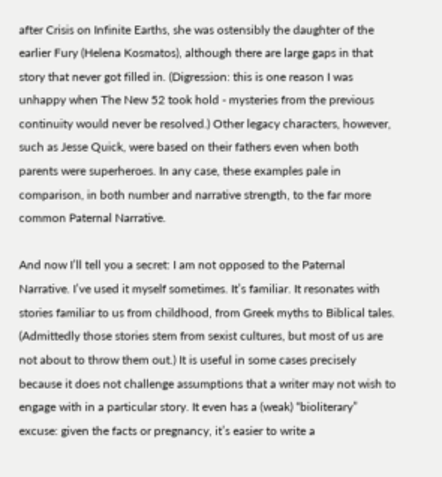after Crisis on Infinite Earths, she was ostensibly the daughter of the earlier Fury (Helena Kosmatos), although there are large gaps in that story that never got filled in. (Digression: this is one reason I was unhappy when The New 52 took hold - mysteries from the previous continuity would never be resolved.) Other legacy characters, however,  such as Jesse Quick, were based on their fathers even when both parents were superheroes. In any case, these examples pale in comparison, in both number and narrative strength, to the far more common Paternal Narrative.

And now I’ll tell you a secret: I am not opposed to the Paternal Narrative. I’ve used it myself sometimes. It’s familiar. It resonates with stories familiar to us from childhood, from Greek myths to Biblical tales. (Admittedly those stories stem from sexist cultures, but most of us are not about to throw them out.) It is useful in some cases precisely because it does not challenge assumptions that a writer may not wish to engage with in a particular story. It even has a (weak) “bioliterary” excuse: given the facts or pregnancy, it’s easier to write a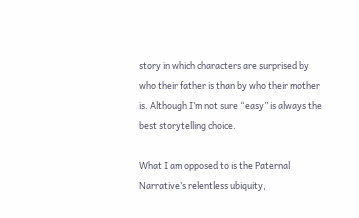story in which characters are surprised by who their father is than by who their mother is. Although I’m not sure “easy” is always the best storytelling choice.

What I am opposed to is the Paternal Narrative’s relentless ubiquity,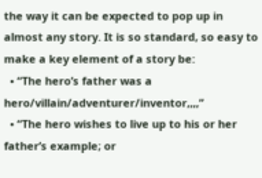the way it can be expected to pop up in almost any story. It is so standard, so easy to make a key element of a story be:
  • “The hero’s father was a hero/villain/adventurer/inventor,,,,”
  • “The hero wishes to live up to his or her father’s example; or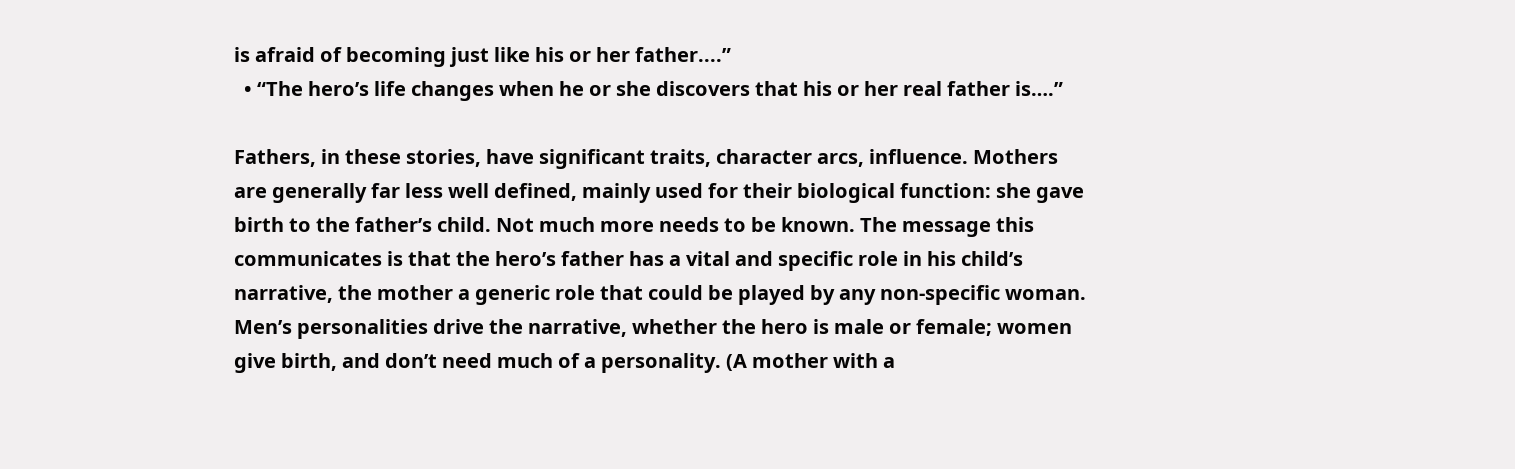is afraid of becoming just like his or her father....”
  • “The hero’s life changes when he or she discovers that his or her real father is….”

Fathers, in these stories, have significant traits, character arcs, influence. Mothers are generally far less well defined, mainly used for their biological function: she gave birth to the father’s child. Not much more needs to be known. The message this communicates is that the hero’s father has a vital and specific role in his child’s narrative, the mother a generic role that could be played by any non-specific woman. Men’s personalities drive the narrative, whether the hero is male or female; women give birth, and don’t need much of a personality. (A mother with a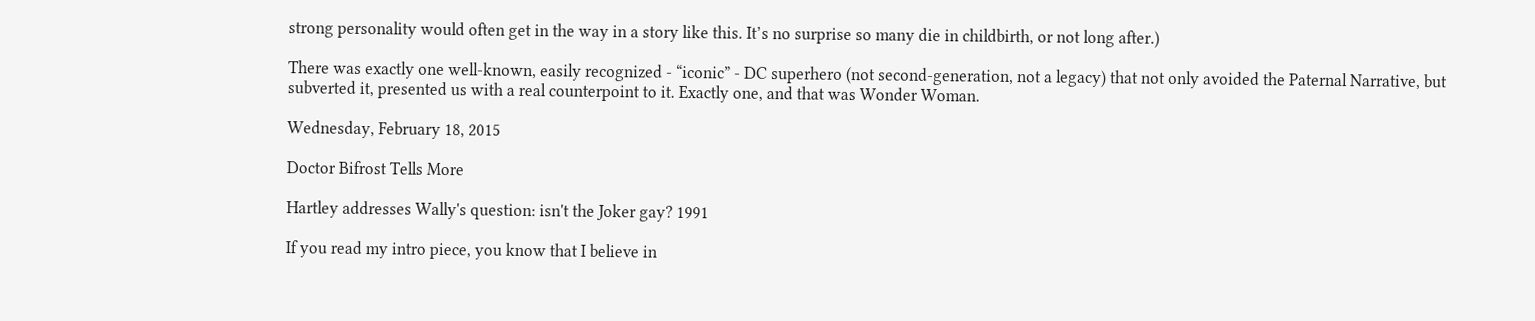strong personality would often get in the way in a story like this. It’s no surprise so many die in childbirth, or not long after.)

There was exactly one well-known, easily recognized - “iconic” - DC superhero (not second-generation, not a legacy) that not only avoided the Paternal Narrative, but subverted it, presented us with a real counterpoint to it. Exactly one, and that was Wonder Woman.

Wednesday, February 18, 2015

Doctor Bifrost Tells More

Hartley addresses Wally's question: isn't the Joker gay? 1991

If you read my intro piece, you know that I believe in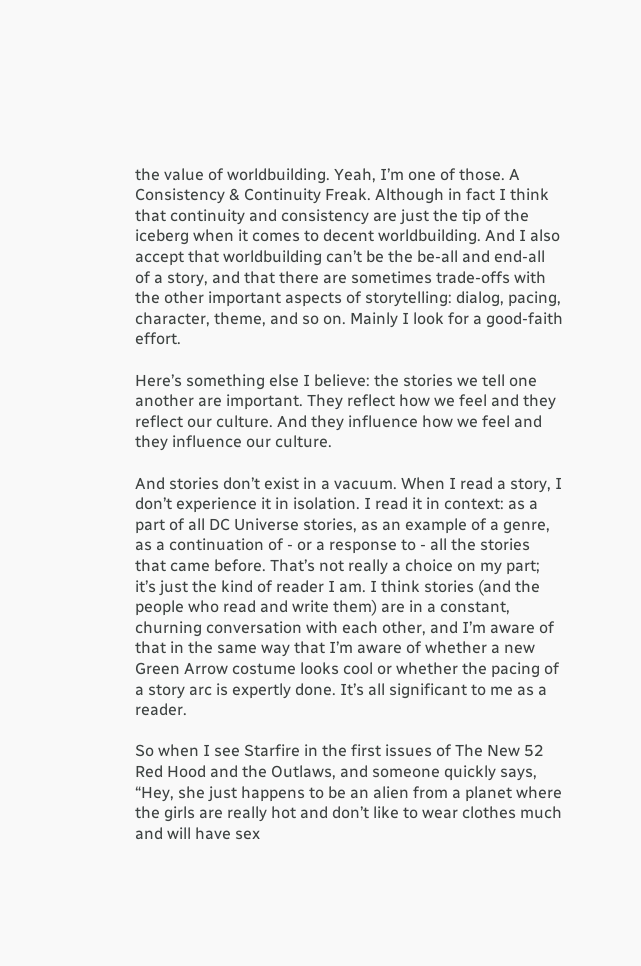the value of worldbuilding. Yeah, I’m one of those. A Consistency & Continuity Freak. Although in fact I think that continuity and consistency are just the tip of the iceberg when it comes to decent worldbuilding. And I also accept that worldbuilding can’t be the be-all and end-all of a story, and that there are sometimes trade-offs with the other important aspects of storytelling: dialog, pacing, character, theme, and so on. Mainly I look for a good-faith effort.

Here’s something else I believe: the stories we tell one another are important. They reflect how we feel and they reflect our culture. And they influence how we feel and they influence our culture.

And stories don’t exist in a vacuum. When I read a story, I don’t experience it in isolation. I read it in context: as a part of all DC Universe stories, as an example of a genre, as a continuation of - or a response to - all the stories that came before. That’s not really a choice on my part; it’s just the kind of reader I am. I think stories (and the people who read and write them) are in a constant, churning conversation with each other, and I’m aware of that in the same way that I’m aware of whether a new Green Arrow costume looks cool or whether the pacing of a story arc is expertly done. It’s all significant to me as a reader.

So when I see Starfire in the first issues of The New 52 Red Hood and the Outlaws, and someone quickly says, “Hey, she just happens to be an alien from a planet where the girls are really hot and don’t like to wear clothes much and will have sex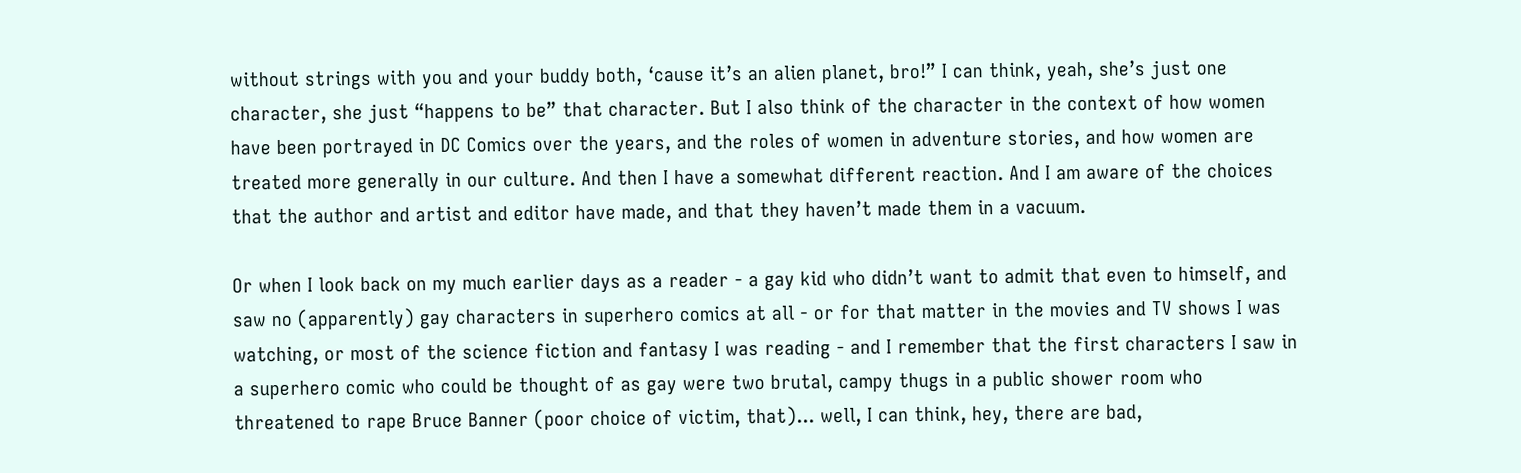without strings with you and your buddy both, ‘cause it’s an alien planet, bro!” I can think, yeah, she’s just one character, she just “happens to be” that character. But I also think of the character in the context of how women have been portrayed in DC Comics over the years, and the roles of women in adventure stories, and how women are treated more generally in our culture. And then I have a somewhat different reaction. And I am aware of the choices that the author and artist and editor have made, and that they haven’t made them in a vacuum.

Or when I look back on my much earlier days as a reader - a gay kid who didn’t want to admit that even to himself, and saw no (apparently) gay characters in superhero comics at all - or for that matter in the movies and TV shows I was watching, or most of the science fiction and fantasy I was reading - and I remember that the first characters I saw in a superhero comic who could be thought of as gay were two brutal, campy thugs in a public shower room who threatened to rape Bruce Banner (poor choice of victim, that)... well, I can think, hey, there are bad,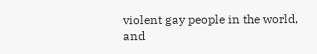violent gay people in the world, and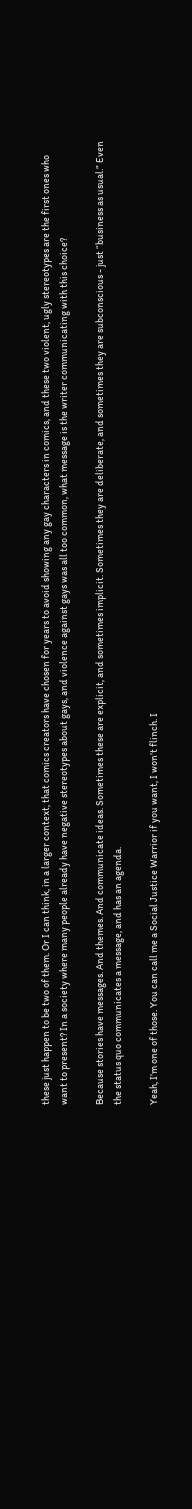these just happen to be two of them. Or I can think, in a larger context, that comics creators have chosen for years to avoid showing any gay characters in comics, and these two violent, ugly stereotypes are the first ones who want to present? In a society where many people already have negative stereotypes about gays, and violence against gays was all too common, what message is the writer communicating with this choice?

Because stories have messages. And themes. And communicate ideas. Sometimes these are explicit, and sometimes implicit. Sometimes they are deliberate, and sometimes they are subconscious - just “business as usual.” Even the status quo communicates a message, and has an agenda.

Yeah, I’m one of those. You can call me a Social Justice Warrior if you want, I won’t flinch. I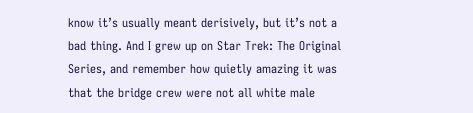know it’s usually meant derisively, but it’s not a bad thing. And I grew up on Star Trek: The Original Series, and remember how quietly amazing it was that the bridge crew were not all white male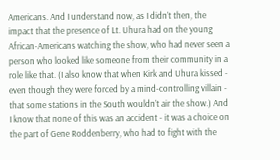Americans. And I understand now, as I didn’t then, the impact that the presence of Lt. Uhura had on the young African-Americans watching the show, who had never seen a person who looked like someone from their community in a role like that. (I also know that when Kirk and Uhura kissed - even though they were forced by a mind-controlling villain - that some stations in the South wouldn’t air the show.) And I know that none of this was an accident - it was a choice on the part of Gene Roddenberry, who had to fight with the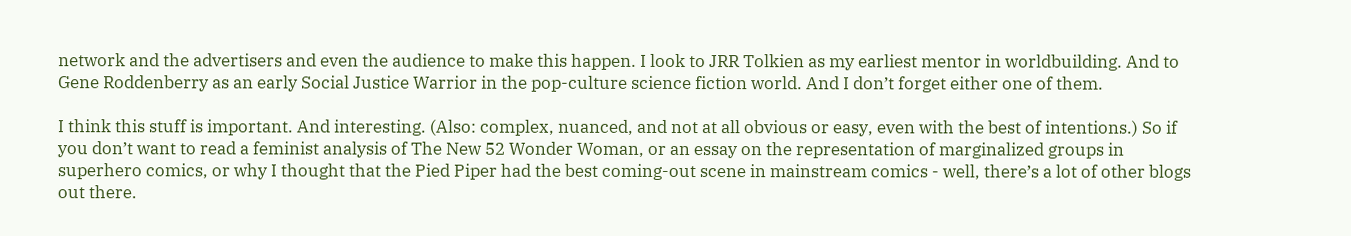network and the advertisers and even the audience to make this happen. I look to JRR Tolkien as my earliest mentor in worldbuilding. And to Gene Roddenberry as an early Social Justice Warrior in the pop-culture science fiction world. And I don’t forget either one of them.

I think this stuff is important. And interesting. (Also: complex, nuanced, and not at all obvious or easy, even with the best of intentions.) So if you don’t want to read a feminist analysis of The New 52 Wonder Woman, or an essay on the representation of marginalized groups in superhero comics, or why I thought that the Pied Piper had the best coming-out scene in mainstream comics - well, there’s a lot of other blogs out there.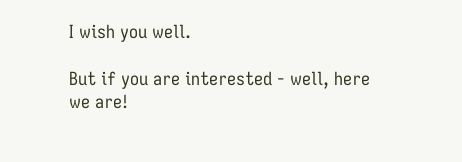I wish you well.

But if you are interested - well, here we are!